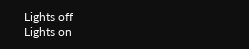Lights off
Lights on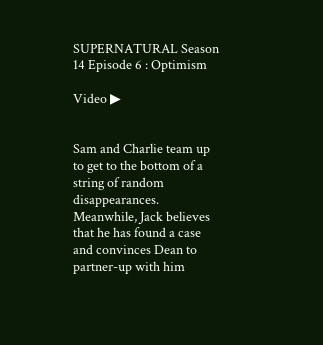SUPERNATURAL Season 14 Episode 6 : Optimism

Video ▶


Sam and Charlie team up to get to the bottom of a string of random disappearances. Meanwhile, Jack believes that he has found a case and convinces Dean to partner-up with him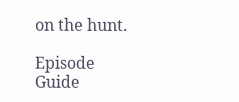on the hunt.

Episode Guide